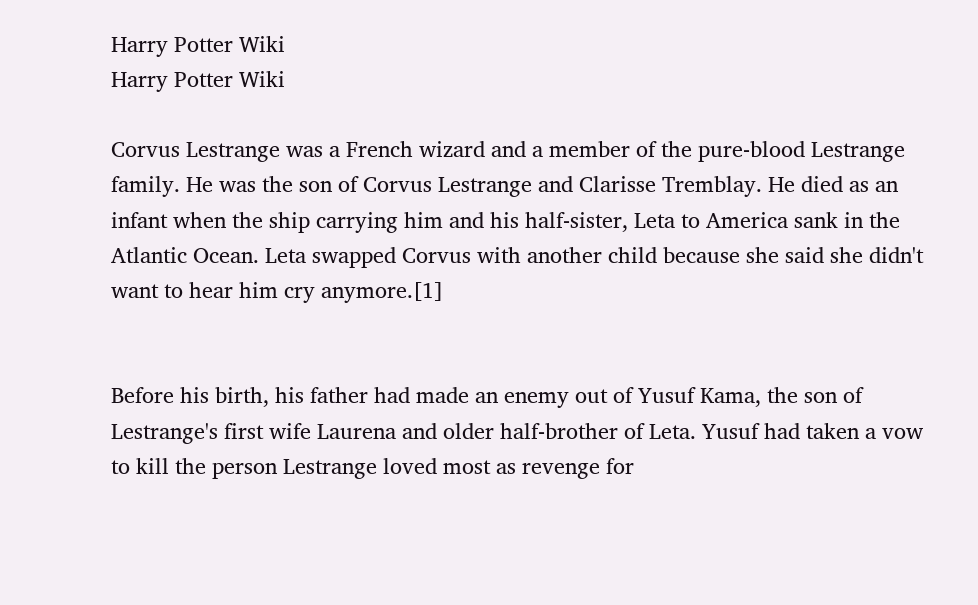Harry Potter Wiki
Harry Potter Wiki

Corvus Lestrange was a French wizard and a member of the pure-blood Lestrange family. He was the son of Corvus Lestrange and Clarisse Tremblay. He died as an infant when the ship carrying him and his half-sister, Leta to America sank in the Atlantic Ocean. Leta swapped Corvus with another child because she said she didn't want to hear him cry anymore.[1]


Before his birth, his father had made an enemy out of Yusuf Kama, the son of Lestrange's first wife Laurena and older half-brother of Leta. Yusuf had taken a vow to kill the person Lestrange loved most as revenge for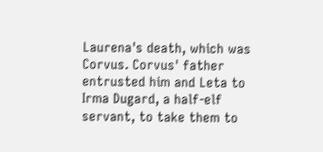Laurena's death, which was Corvus. Corvus' father entrusted him and Leta to Irma Dugard, a half-elf servant, to take them to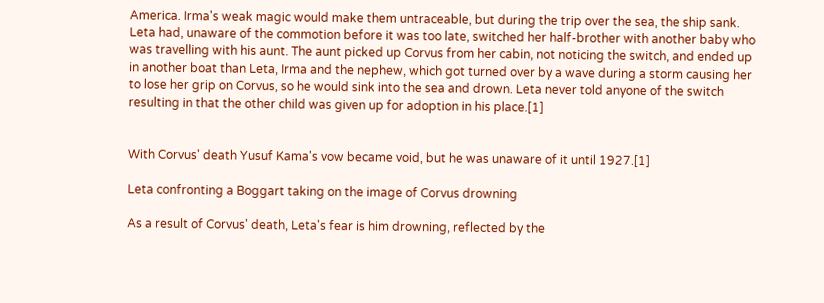America. Irma's weak magic would make them untraceable, but during the trip over the sea, the ship sank. Leta had, unaware of the commotion before it was too late, switched her half-brother with another baby who was travelling with his aunt. The aunt picked up Corvus from her cabin, not noticing the switch, and ended up in another boat than Leta, Irma and the nephew, which got turned over by a wave during a storm causing her to lose her grip on Corvus, so he would sink into the sea and drown. Leta never told anyone of the switch resulting in that the other child was given up for adoption in his place.[1]


With Corvus' death Yusuf Kama's vow became void, but he was unaware of it until 1927.[1]

Leta confronting a Boggart taking on the image of Corvus drowning

As a result of Corvus' death, Leta's fear is him drowning, reflected by the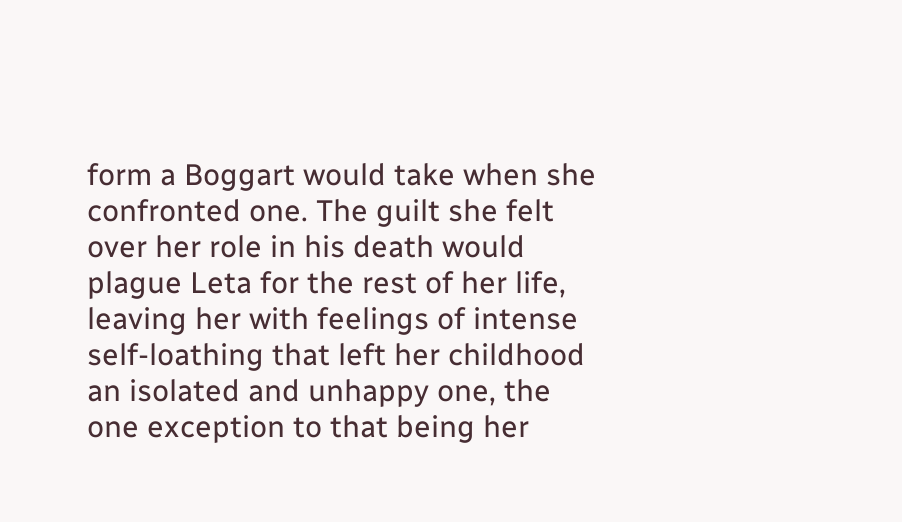form a Boggart would take when she confronted one. The guilt she felt over her role in his death would plague Leta for the rest of her life, leaving her with feelings of intense self-loathing that left her childhood an isolated and unhappy one, the one exception to that being her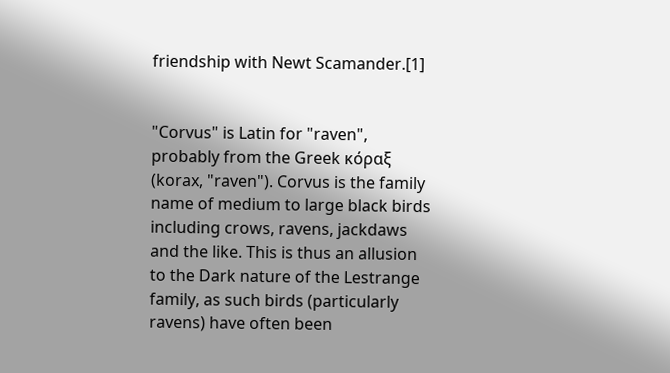friendship with Newt Scamander.[1]


"Corvus" is Latin for "raven", probably from the Greek κόραξ (korax, "raven"). Corvus is the family name of medium to large black birds including crows, ravens, jackdaws and the like. This is thus an allusion to the Dark nature of the Lestrange family, as such birds (particularly ravens) have often been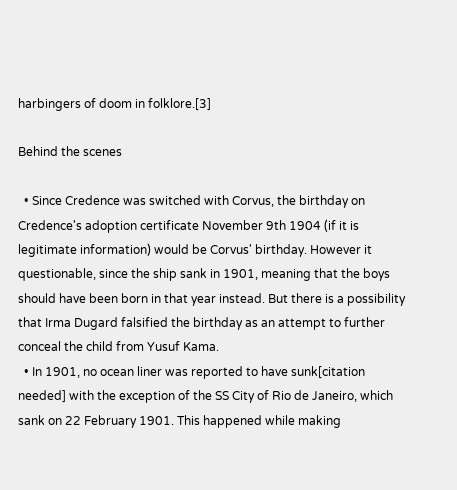harbingers of doom in folklore.[3]

Behind the scenes

  • Since Credence was switched with Corvus, the birthday on Credence's adoption certificate November 9th 1904 (if it is legitimate information) would be Corvus' birthday. However it questionable, since the ship sank in 1901, meaning that the boys should have been born in that year instead. But there is a possibility that Irma Dugard falsified the birthday as an attempt to further conceal the child from Yusuf Kama.
  • In 1901, no ocean liner was reported to have sunk[citation needed] with the exception of the SS City of Rio de Janeiro, which sank on 22 February 1901. This happened while making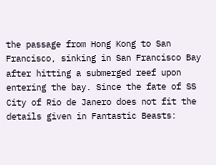the passage from Hong Kong to San Francisco, sinking in San Francisco Bay after hitting a submerged reef upon entering the bay. Since the fate of SS City of Rio de Janero does not fit the details given in Fantastic Beasts: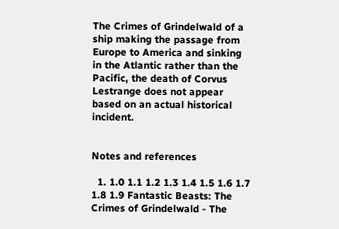The Crimes of Grindelwald of a ship making the passage from Europe to America and sinking in the Atlantic rather than the Pacific, the death of Corvus Lestrange does not appear based on an actual historical incident.


Notes and references

  1. 1.0 1.1 1.2 1.3 1.4 1.5 1.6 1.7 1.8 1.9 Fantastic Beasts: The Crimes of Grindelwald - The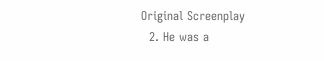Original Screenplay
  2. He was a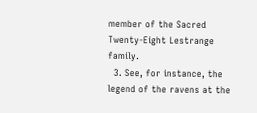member of the Sacred Twenty-Eight Lestrange family.
  3. See, for instance, the legend of the ravens at the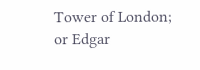Tower of London; or Edgar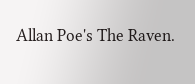Allan Poe's The Raven.